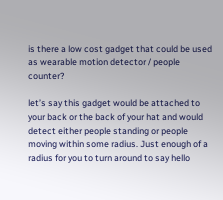is there a low cost gadget that could be used as wearable motion detector / people counter?

let’s say this gadget would be attached to your back or the back of your hat and would detect either people standing or people moving within some radius. Just enough of a radius for you to turn around to say hello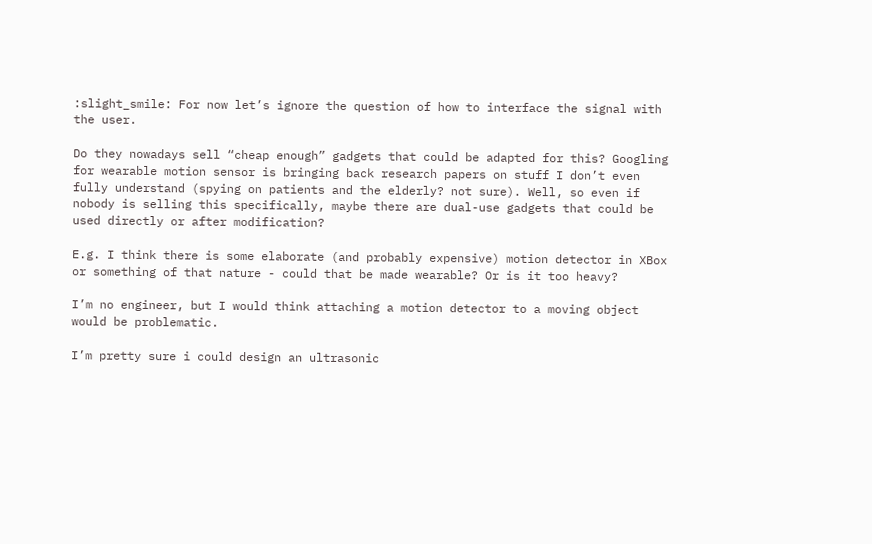:slight_smile: For now let’s ignore the question of how to interface the signal with the user.

Do they nowadays sell “cheap enough” gadgets that could be adapted for this? Googling for wearable motion sensor is bringing back research papers on stuff I don’t even fully understand (spying on patients and the elderly? not sure). Well, so even if nobody is selling this specifically, maybe there are dual-use gadgets that could be used directly or after modification?

E.g. I think there is some elaborate (and probably expensive) motion detector in XBox or something of that nature - could that be made wearable? Or is it too heavy?

I’m no engineer, but I would think attaching a motion detector to a moving object would be problematic.

I’m pretty sure i could design an ultrasonic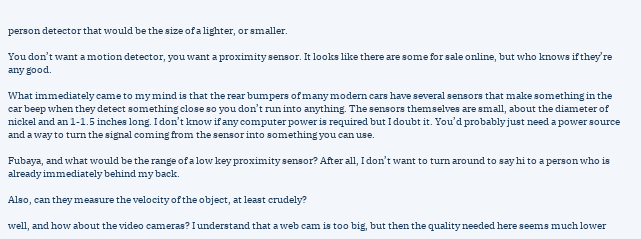person detector that would be the size of a lighter, or smaller.

You don’t want a motion detector, you want a proximity sensor. It looks like there are some for sale online, but who knows if they’re any good.

What immediately came to my mind is that the rear bumpers of many modern cars have several sensors that make something in the car beep when they detect something close so you don’t run into anything. The sensors themselves are small, about the diameter of nickel and an 1-1.5 inches long. I don’t know if any computer power is required but I doubt it. You’d probably just need a power source and a way to turn the signal coming from the sensor into something you can use.

Fubaya, and what would be the range of a low key proximity sensor? After all, I don’t want to turn around to say hi to a person who is already immediately behind my back.

Also, can they measure the velocity of the object, at least crudely?

well, and how about the video cameras? I understand that a web cam is too big, but then the quality needed here seems much lower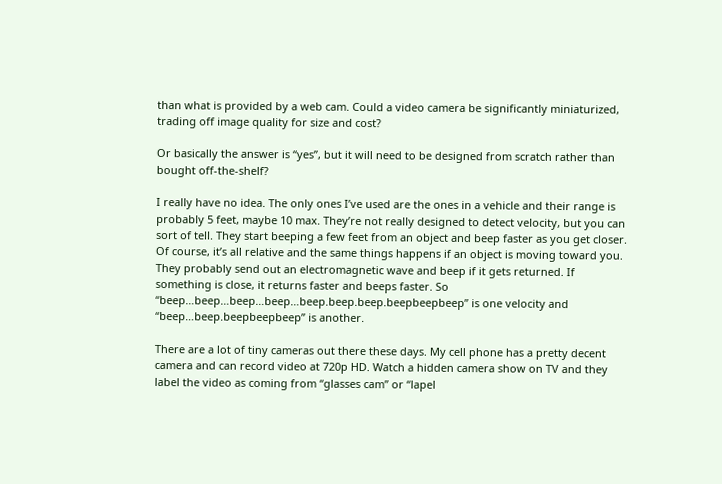than what is provided by a web cam. Could a video camera be significantly miniaturized, trading off image quality for size and cost?

Or basically the answer is “yes”, but it will need to be designed from scratch rather than bought off-the-shelf?

I really have no idea. The only ones I’ve used are the ones in a vehicle and their range is probably 5 feet, maybe 10 max. They’re not really designed to detect velocity, but you can sort of tell. They start beeping a few feet from an object and beep faster as you get closer. Of course, it’s all relative and the same things happens if an object is moving toward you. They probably send out an electromagnetic wave and beep if it gets returned. If something is close, it returns faster and beeps faster. So “beep…beep…beep…beep…beep.beep.beep.beepbeepbeep” is one velocity and “beep…beep.beepbeepbeep” is another.

There are a lot of tiny cameras out there these days. My cell phone has a pretty decent camera and can record video at 720p HD. Watch a hidden camera show on TV and they label the video as coming from “glasses cam” or “lapel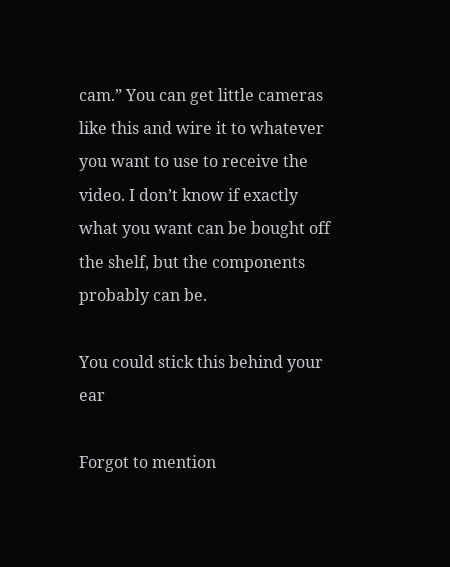cam.” You can get little cameras like this and wire it to whatever you want to use to receive the video. I don’t know if exactly what you want can be bought off the shelf, but the components probably can be.

You could stick this behind your ear

Forgot to mention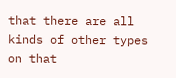that there are all kinds of other types on that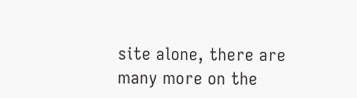site alone, there are many more on the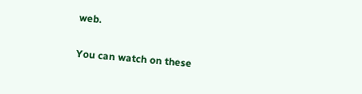web.

You can watch on these